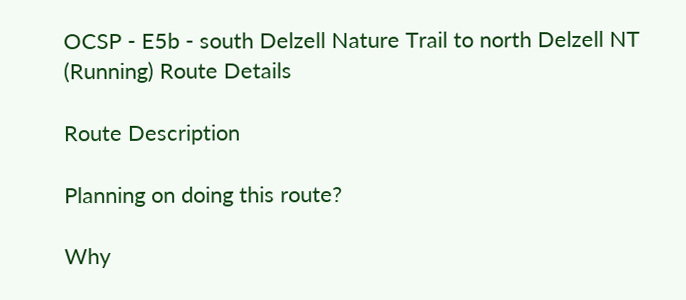OCSP - E5b - south Delzell Nature Trail to north Delzell NT (Running) Route Details

Route Description

Planning on doing this route?

Why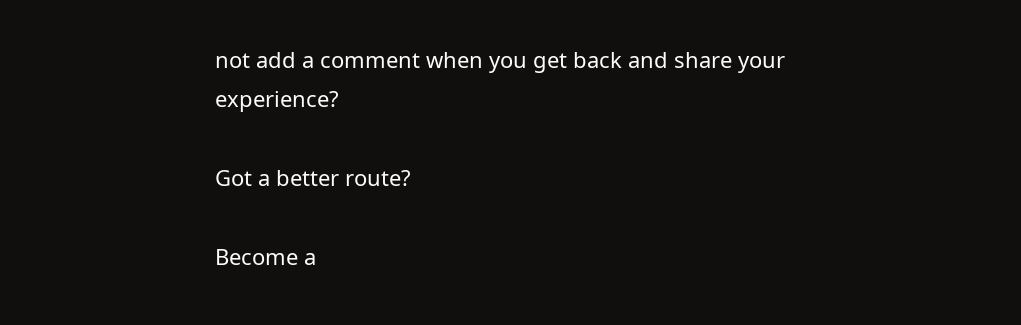not add a comment when you get back and share your experience?

Got a better route?

Become a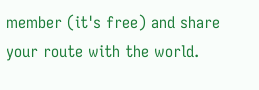member (it's free) and share your route with the world.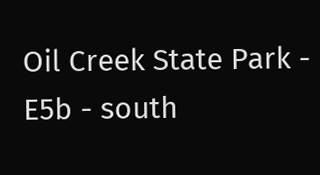Oil Creek State Park - E5b - south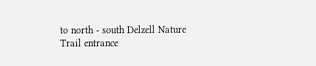to north - south Delzell Nature Trail entrance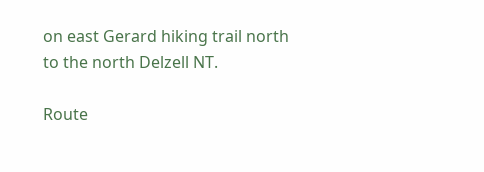on east Gerard hiking trail north to the north Delzell NT.

Route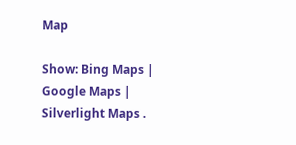Map

Show: Bing Maps | Google Maps | Silverlight Maps .